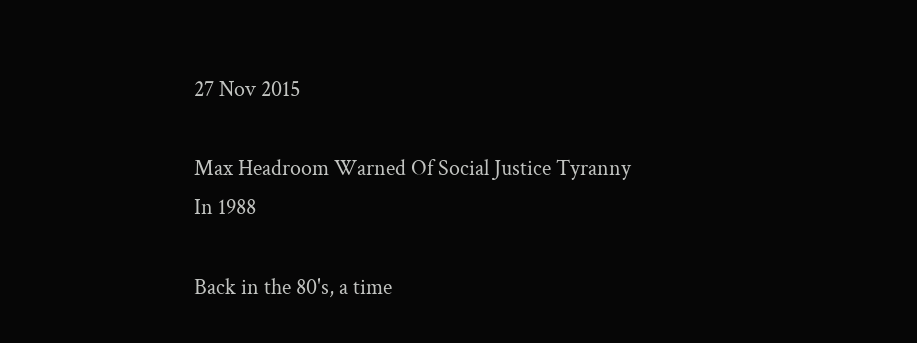27 Nov 2015

Max Headroom Warned Of Social Justice Tyranny In 1988

Back in the 80's, a time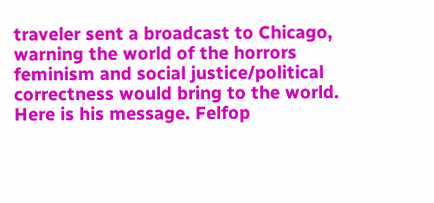traveler sent a broadcast to Chicago, warning the world of the horrors feminism and social justice/political correctness would bring to the world. Here is his message. Felfop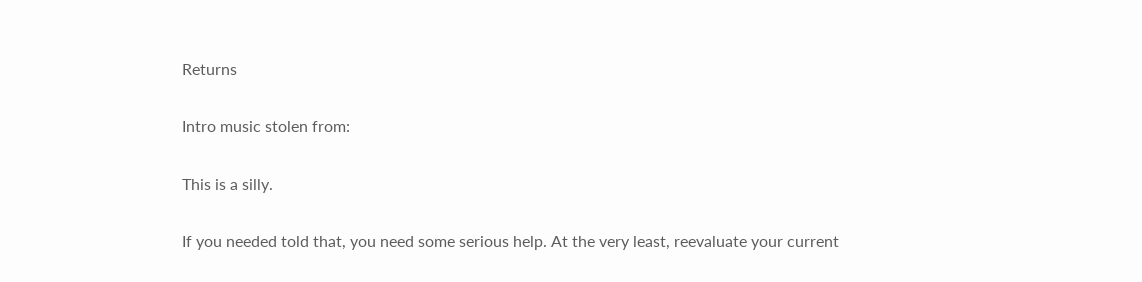Returns

Intro music stolen from:

This is a silly.

If you needed told that, you need some serious help. At the very least, reevaluate your current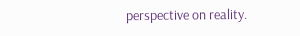perspective on reality.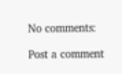No comments:

Post a comment